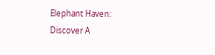Elephant Haven: Discover A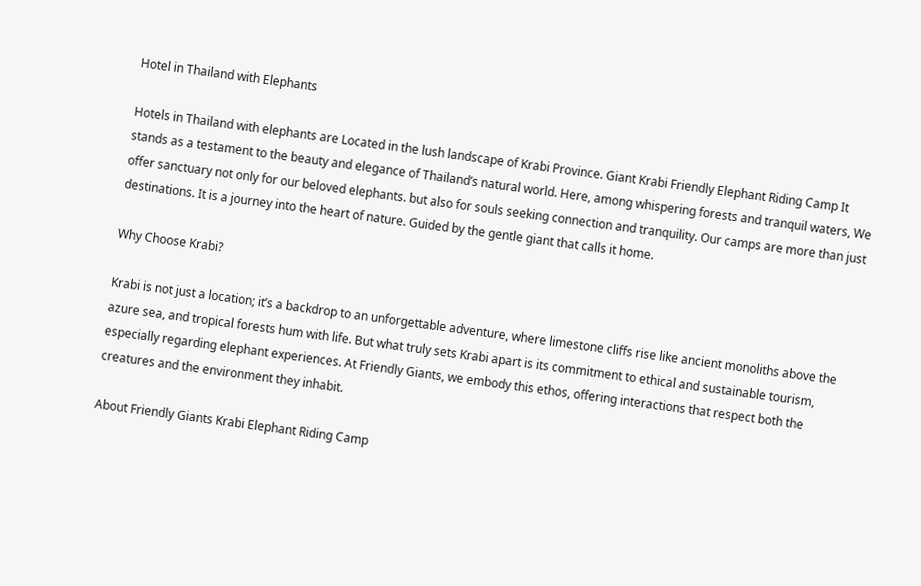Hotel in Thailand with Elephants

Hotels in Thailand with elephants are Located in the lush landscape of Krabi Province. Giant Krabi Friendly Elephant Riding Camp It stands as a testament to the beauty and elegance of Thailand’s natural world. Here, among whispering forests and tranquil waters, We offer sanctuary not only for our beloved elephants. but also for souls seeking connection and tranquility. Our camps are more than just destinations. It is a journey into the heart of nature. Guided by the gentle giant that calls it home.

Why Choose Krabi?

Krabi is not just a location; it’s a backdrop to an unforgettable adventure, where limestone cliffs rise like ancient monoliths above the azure sea, and tropical forests hum with life. But what truly sets Krabi apart is its commitment to ethical and sustainable tourism, especially regarding elephant experiences. At Friendly Giants, we embody this ethos, offering interactions that respect both the creatures and the environment they inhabit.

About Friendly Giants Krabi Elephant Riding Camp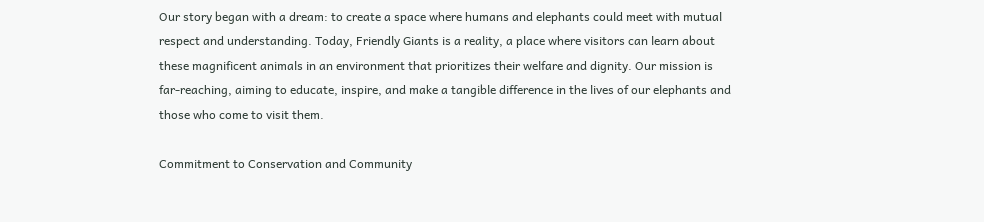Our story began with a dream: to create a space where humans and elephants could meet with mutual respect and understanding. Today, Friendly Giants is a reality, a place where visitors can learn about these magnificent animals in an environment that prioritizes their welfare and dignity. Our mission is far-reaching, aiming to educate, inspire, and make a tangible difference in the lives of our elephants and those who come to visit them.

Commitment to Conservation and Community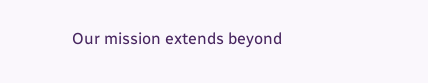Our mission extends beyond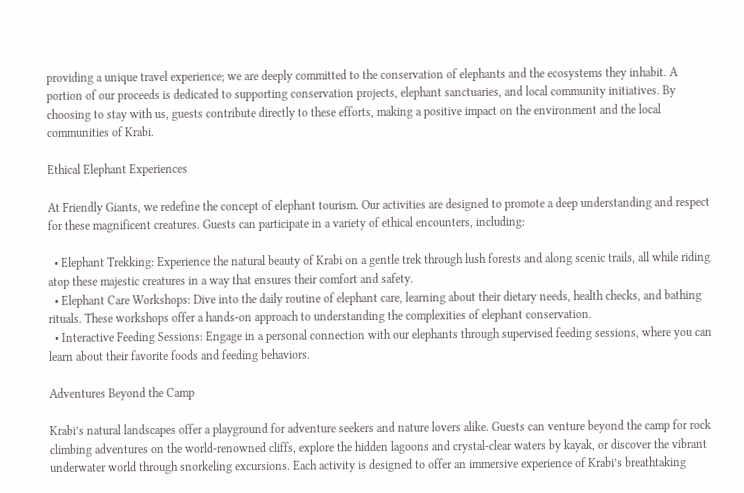providing a unique travel experience; we are deeply committed to the conservation of elephants and the ecosystems they inhabit. A portion of our proceeds is dedicated to supporting conservation projects, elephant sanctuaries, and local community initiatives. By choosing to stay with us, guests contribute directly to these efforts, making a positive impact on the environment and the local communities of Krabi.

Ethical Elephant Experiences

At Friendly Giants, we redefine the concept of elephant tourism. Our activities are designed to promote a deep understanding and respect for these magnificent creatures. Guests can participate in a variety of ethical encounters, including:

  • Elephant Trekking: Experience the natural beauty of Krabi on a gentle trek through lush forests and along scenic trails, all while riding atop these majestic creatures in a way that ensures their comfort and safety.
  • Elephant Care Workshops: Dive into the daily routine of elephant care, learning about their dietary needs, health checks, and bathing rituals. These workshops offer a hands-on approach to understanding the complexities of elephant conservation.
  • Interactive Feeding Sessions: Engage in a personal connection with our elephants through supervised feeding sessions, where you can learn about their favorite foods and feeding behaviors.

Adventures Beyond the Camp

Krabi’s natural landscapes offer a playground for adventure seekers and nature lovers alike. Guests can venture beyond the camp for rock climbing adventures on the world-renowned cliffs, explore the hidden lagoons and crystal-clear waters by kayak, or discover the vibrant underwater world through snorkeling excursions. Each activity is designed to offer an immersive experience of Krabi’s breathtaking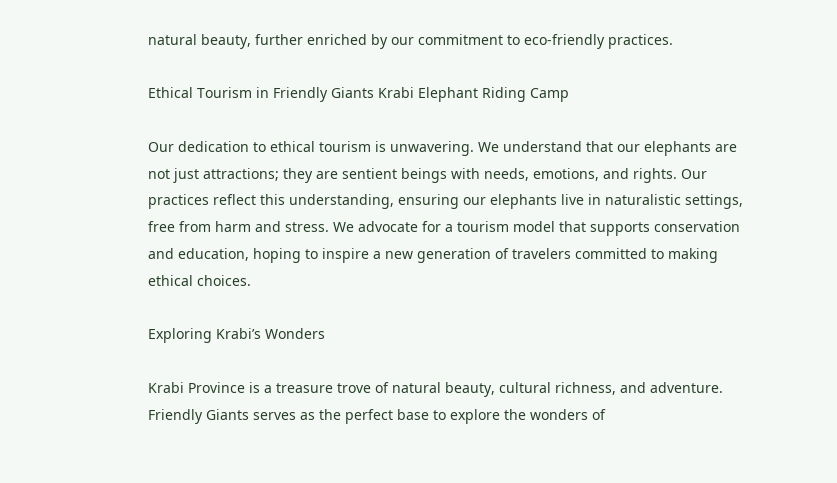natural beauty, further enriched by our commitment to eco-friendly practices.

Ethical Tourism in Friendly Giants Krabi Elephant Riding Camp

Our dedication to ethical tourism is unwavering. We understand that our elephants are not just attractions; they are sentient beings with needs, emotions, and rights. Our practices reflect this understanding, ensuring our elephants live in naturalistic settings, free from harm and stress. We advocate for a tourism model that supports conservation and education, hoping to inspire a new generation of travelers committed to making ethical choices.

Exploring Krabi’s Wonders

Krabi Province is a treasure trove of natural beauty, cultural richness, and adventure. Friendly Giants serves as the perfect base to explore the wonders of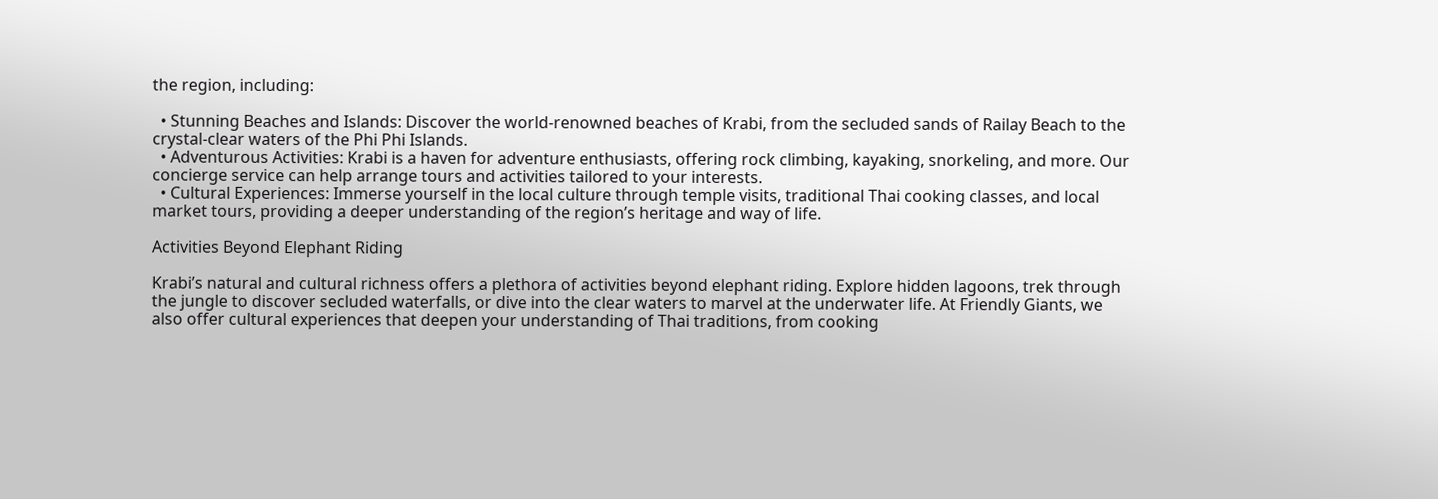the region, including:

  • Stunning Beaches and Islands: Discover the world-renowned beaches of Krabi, from the secluded sands of Railay Beach to the crystal-clear waters of the Phi Phi Islands.
  • Adventurous Activities: Krabi is a haven for adventure enthusiasts, offering rock climbing, kayaking, snorkeling, and more. Our concierge service can help arrange tours and activities tailored to your interests.
  • Cultural Experiences: Immerse yourself in the local culture through temple visits, traditional Thai cooking classes, and local market tours, providing a deeper understanding of the region’s heritage and way of life.

Activities Beyond Elephant Riding

Krabi’s natural and cultural richness offers a plethora of activities beyond elephant riding. Explore hidden lagoons, trek through the jungle to discover secluded waterfalls, or dive into the clear waters to marvel at the underwater life. At Friendly Giants, we also offer cultural experiences that deepen your understanding of Thai traditions, from cooking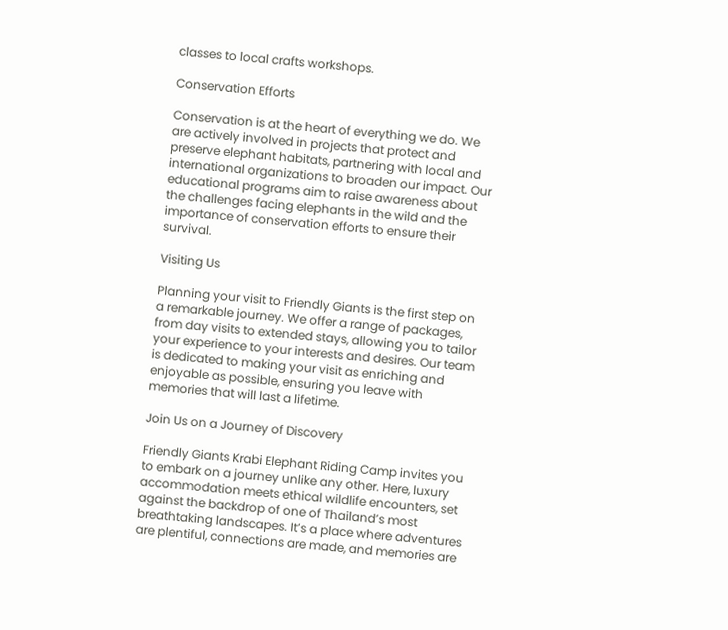classes to local crafts workshops.

Conservation Efforts

Conservation is at the heart of everything we do. We are actively involved in projects that protect and preserve elephant habitats, partnering with local and international organizations to broaden our impact. Our educational programs aim to raise awareness about the challenges facing elephants in the wild and the importance of conservation efforts to ensure their survival.

Visiting Us

Planning your visit to Friendly Giants is the first step on a remarkable journey. We offer a range of packages, from day visits to extended stays, allowing you to tailor your experience to your interests and desires. Our team is dedicated to making your visit as enriching and enjoyable as possible, ensuring you leave with memories that will last a lifetime.

Join Us on a Journey of Discovery

Friendly Giants Krabi Elephant Riding Camp invites you to embark on a journey unlike any other. Here, luxury accommodation meets ethical wildlife encounters, set against the backdrop of one of Thailand’s most breathtaking landscapes. It’s a place where adventures are plentiful, connections are made, and memories are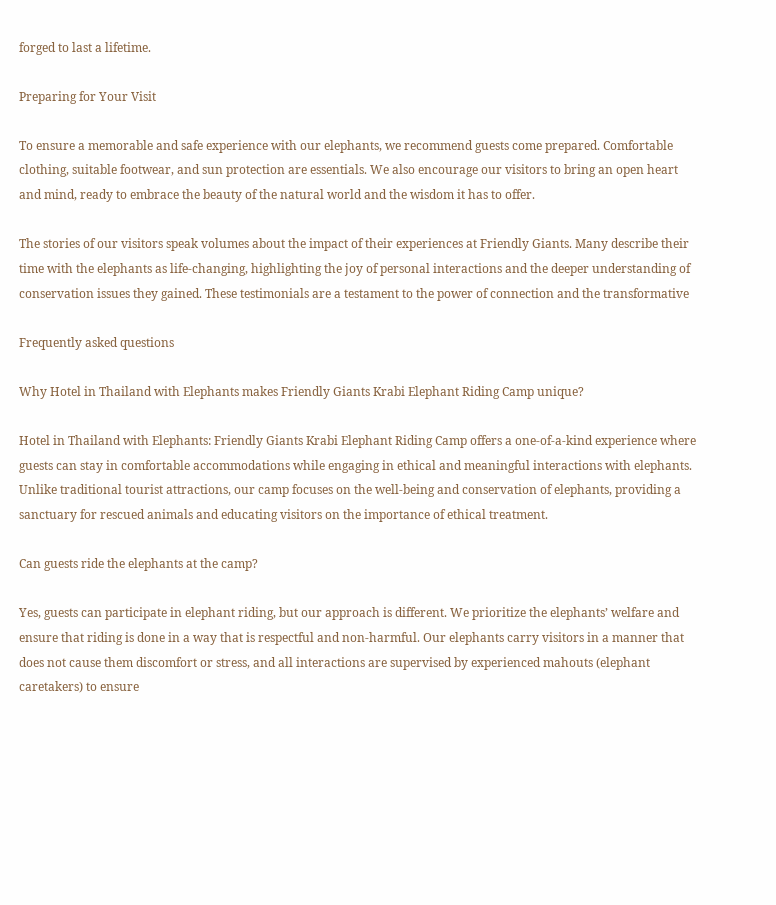forged to last a lifetime.

Preparing for Your Visit

To ensure a memorable and safe experience with our elephants, we recommend guests come prepared. Comfortable clothing, suitable footwear, and sun protection are essentials. We also encourage our visitors to bring an open heart and mind, ready to embrace the beauty of the natural world and the wisdom it has to offer.

The stories of our visitors speak volumes about the impact of their experiences at Friendly Giants. Many describe their time with the elephants as life-changing, highlighting the joy of personal interactions and the deeper understanding of conservation issues they gained. These testimonials are a testament to the power of connection and the transformative

Frequently asked questions

Why Hotel in Thailand with Elephants makes Friendly Giants Krabi Elephant Riding Camp unique?

Hotel in Thailand with Elephants: Friendly Giants Krabi Elephant Riding Camp offers a one-of-a-kind experience where guests can stay in comfortable accommodations while engaging in ethical and meaningful interactions with elephants. Unlike traditional tourist attractions, our camp focuses on the well-being and conservation of elephants, providing a sanctuary for rescued animals and educating visitors on the importance of ethical treatment.

Can guests ride the elephants at the camp?

Yes, guests can participate in elephant riding, but our approach is different. We prioritize the elephants’ welfare and ensure that riding is done in a way that is respectful and non-harmful. Our elephants carry visitors in a manner that does not cause them discomfort or stress, and all interactions are supervised by experienced mahouts (elephant caretakers) to ensure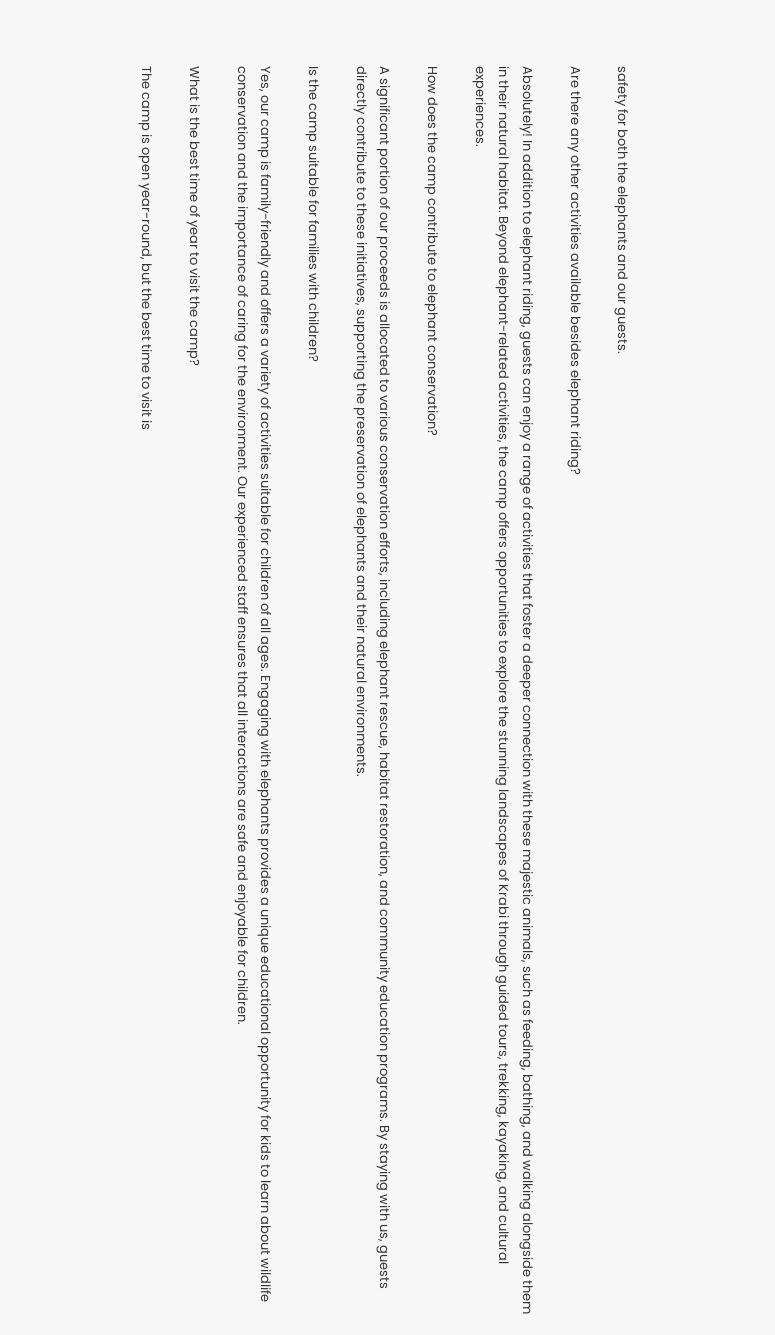safety for both the elephants and our guests.

Are there any other activities available besides elephant riding?

Absolutely! In addition to elephant riding, guests can enjoy a range of activities that foster a deeper connection with these majestic animals, such as feeding, bathing, and walking alongside them in their natural habitat. Beyond elephant-related activities, the camp offers opportunities to explore the stunning landscapes of Krabi through guided tours, trekking, kayaking, and cultural experiences.

How does the camp contribute to elephant conservation?

A significant portion of our proceeds is allocated to various conservation efforts, including elephant rescue, habitat restoration, and community education programs. By staying with us, guests directly contribute to these initiatives, supporting the preservation of elephants and their natural environments.

Is the camp suitable for families with children?

Yes, our camp is family-friendly and offers a variety of activities suitable for children of all ages. Engaging with elephants provides a unique educational opportunity for kids to learn about wildlife conservation and the importance of caring for the environment. Our experienced staff ensures that all interactions are safe and enjoyable for children.

What is the best time of year to visit the camp?

The camp is open year-round, but the best time to visit is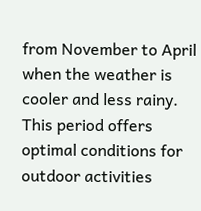from November to April when the weather is cooler and less rainy. This period offers optimal conditions for outdoor activities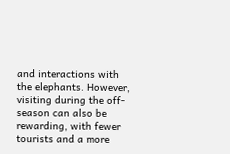and interactions with the elephants. However, visiting during the off-season can also be rewarding, with fewer tourists and a more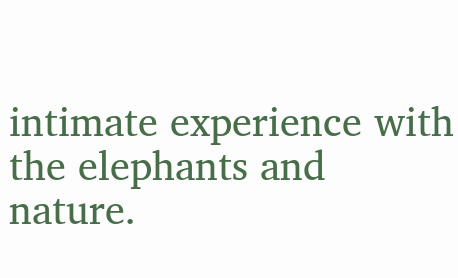intimate experience with the elephants and nature.